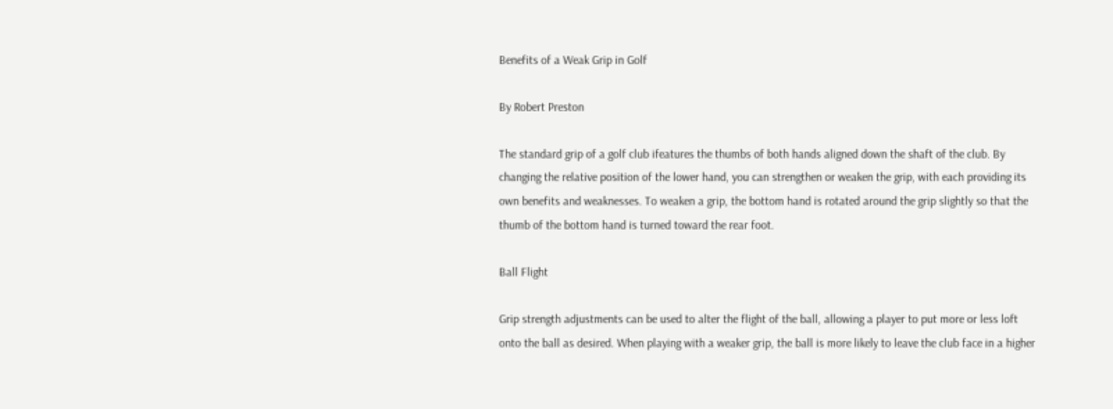Benefits of a Weak Grip in Golf

By Robert Preston

The standard grip of a golf club ifeatures the thumbs of both hands aligned down the shaft of the club. By changing the relative position of the lower hand, you can strengthen or weaken the grip, with each providing its own benefits and weaknesses. To weaken a grip, the bottom hand is rotated around the grip slightly so that the thumb of the bottom hand is turned toward the rear foot.

Ball Flight

Grip strength adjustments can be used to alter the flight of the ball, allowing a player to put more or less loft onto the ball as desired. When playing with a weaker grip, the ball is more likely to leave the club face in a higher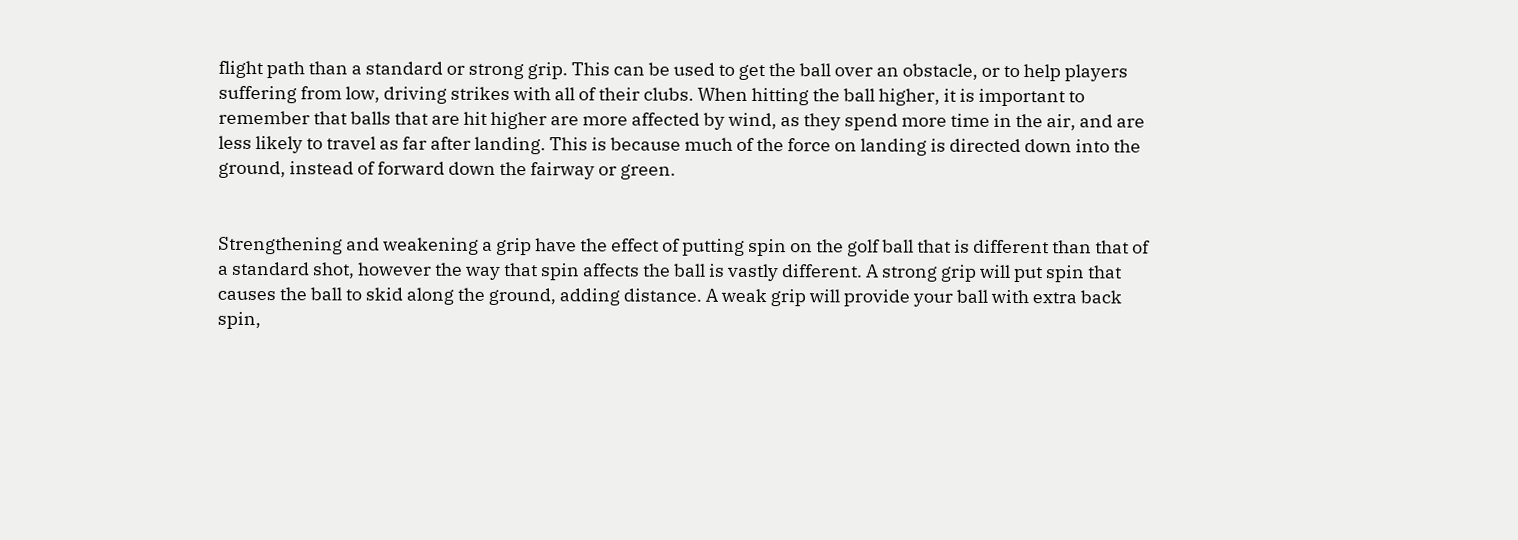flight path than a standard or strong grip. This can be used to get the ball over an obstacle, or to help players suffering from low, driving strikes with all of their clubs. When hitting the ball higher, it is important to remember that balls that are hit higher are more affected by wind, as they spend more time in the air, and are less likely to travel as far after landing. This is because much of the force on landing is directed down into the ground, instead of forward down the fairway or green.


Strengthening and weakening a grip have the effect of putting spin on the golf ball that is different than that of a standard shot, however the way that spin affects the ball is vastly different. A strong grip will put spin that causes the ball to skid along the ground, adding distance. A weak grip will provide your ball with extra back spin,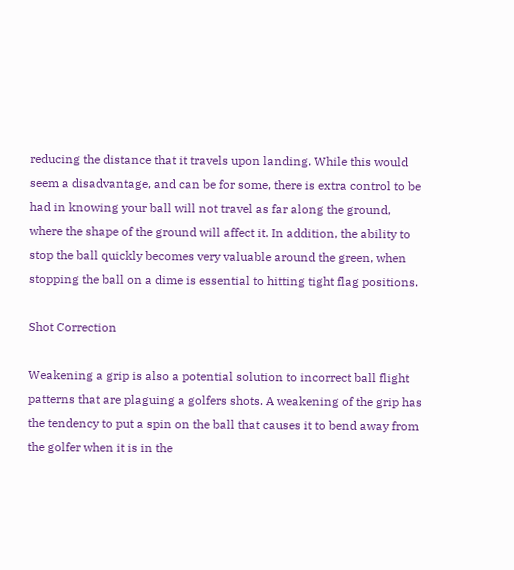reducing the distance that it travels upon landing. While this would seem a disadvantage, and can be for some, there is extra control to be had in knowing your ball will not travel as far along the ground, where the shape of the ground will affect it. In addition, the ability to stop the ball quickly becomes very valuable around the green, when stopping the ball on a dime is essential to hitting tight flag positions.

Shot Correction

Weakening a grip is also a potential solution to incorrect ball flight patterns that are plaguing a golfers shots. A weakening of the grip has the tendency to put a spin on the ball that causes it to bend away from the golfer when it is in the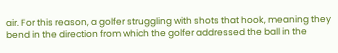air. For this reason, a golfer struggling with shots that hook, meaning they bend in the direction from which the golfer addressed the ball in the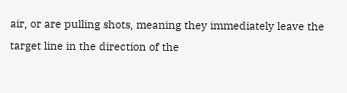air, or are pulling shots, meaning they immediately leave the target line in the direction of the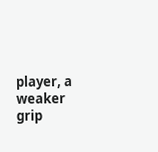player, a weaker grip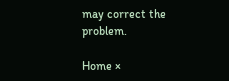may correct the problem.

Home ×